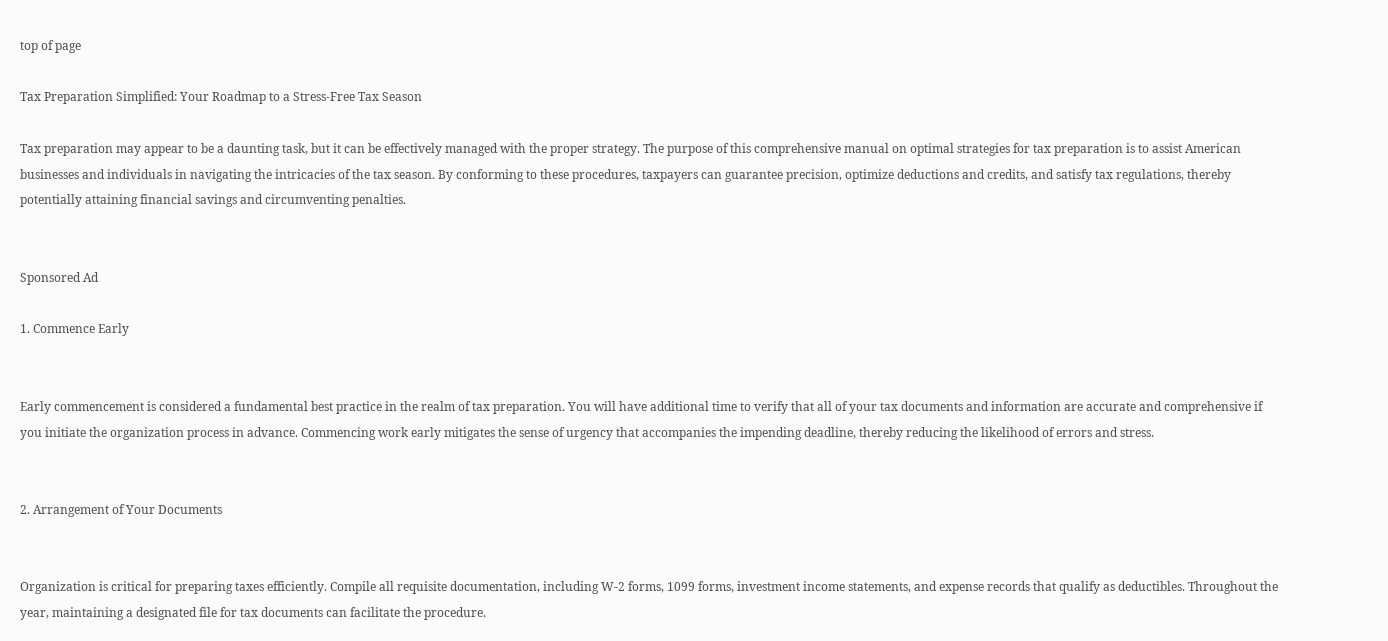top of page

Tax Preparation Simplified: Your Roadmap to a Stress-Free Tax Season

Tax preparation may appear to be a daunting task, but it can be effectively managed with the proper strategy. The purpose of this comprehensive manual on optimal strategies for tax preparation is to assist American businesses and individuals in navigating the intricacies of the tax season. By conforming to these procedures, taxpayers can guarantee precision, optimize deductions and credits, and satisfy tax regulations, thereby potentially attaining financial savings and circumventing penalties.


Sponsored Ad

1. Commence Early


Early commencement is considered a fundamental best practice in the realm of tax preparation. You will have additional time to verify that all of your tax documents and information are accurate and comprehensive if you initiate the organization process in advance. Commencing work early mitigates the sense of urgency that accompanies the impending deadline, thereby reducing the likelihood of errors and stress.


2. Arrangement of Your Documents


Organization is critical for preparing taxes efficiently. Compile all requisite documentation, including W-2 forms, 1099 forms, investment income statements, and expense records that qualify as deductibles. Throughout the year, maintaining a designated file for tax documents can facilitate the procedure.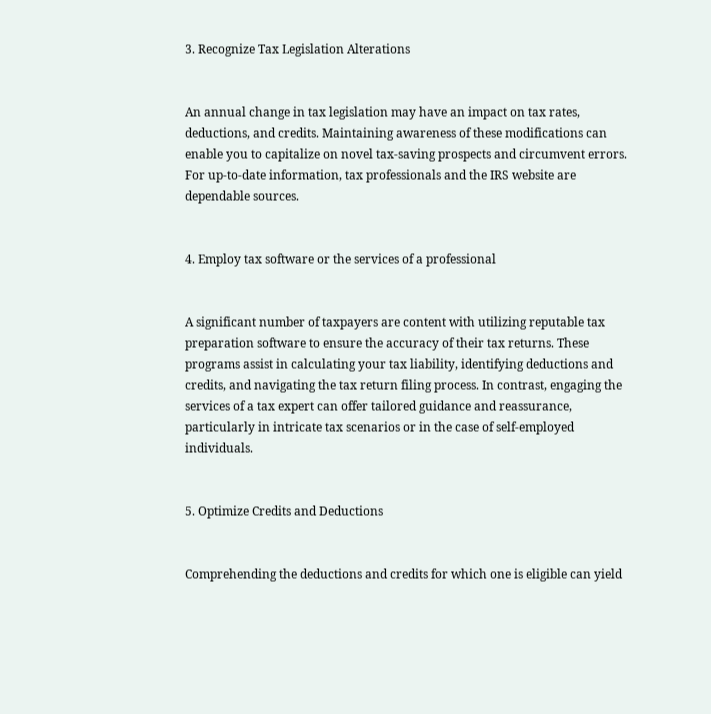3. Recognize Tax Legislation Alterations


An annual change in tax legislation may have an impact on tax rates, deductions, and credits. Maintaining awareness of these modifications can enable you to capitalize on novel tax-saving prospects and circumvent errors. For up-to-date information, tax professionals and the IRS website are dependable sources.


4. Employ tax software or the services of a professional


A significant number of taxpayers are content with utilizing reputable tax preparation software to ensure the accuracy of their tax returns. These programs assist in calculating your tax liability, identifying deductions and credits, and navigating the tax return filing process. In contrast, engaging the services of a tax expert can offer tailored guidance and reassurance, particularly in intricate tax scenarios or in the case of self-employed individuals.


5. Optimize Credits and Deductions


Comprehending the deductions and credits for which one is eligible can yield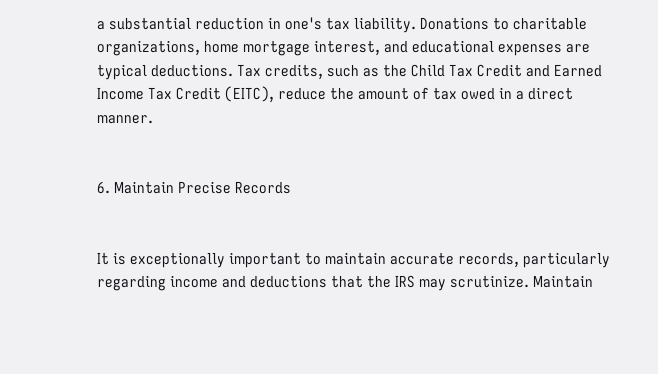a substantial reduction in one's tax liability. Donations to charitable organizations, home mortgage interest, and educational expenses are typical deductions. Tax credits, such as the Child Tax Credit and Earned Income Tax Credit (EITC), reduce the amount of tax owed in a direct manner.


6. Maintain Precise Records


It is exceptionally important to maintain accurate records, particularly regarding income and deductions that the IRS may scrutinize. Maintain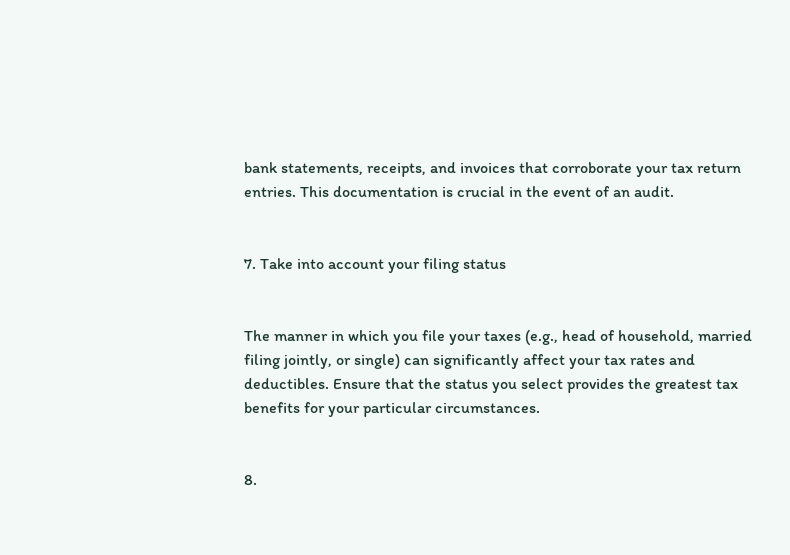bank statements, receipts, and invoices that corroborate your tax return entries. This documentation is crucial in the event of an audit.


7. Take into account your filing status


The manner in which you file your taxes (e.g., head of household, married filing jointly, or single) can significantly affect your tax rates and deductibles. Ensure that the status you select provides the greatest tax benefits for your particular circumstances.


8.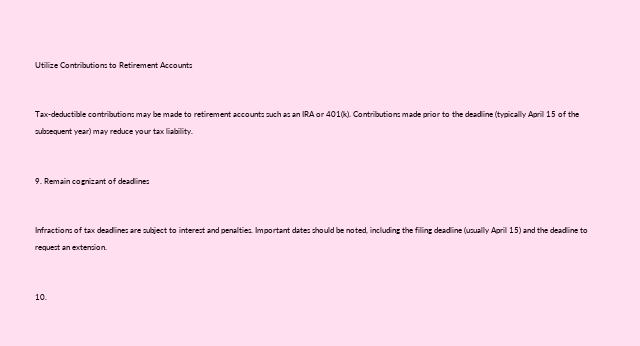Utilize Contributions to Retirement Accounts


Tax-deductible contributions may be made to retirement accounts such as an IRA or 401(k). Contributions made prior to the deadline (typically April 15 of the subsequent year) may reduce your tax liability.


9. Remain cognizant of deadlines


Infractions of tax deadlines are subject to interest and penalties. Important dates should be noted, including the filing deadline (usually April 15) and the deadline to request an extension.


10.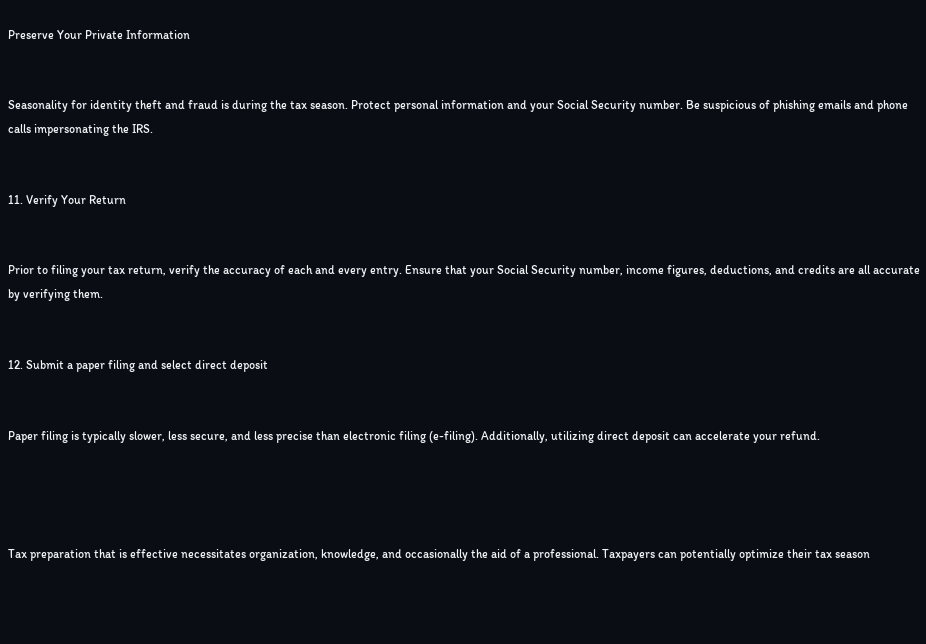Preserve Your Private Information


Seasonality for identity theft and fraud is during the tax season. Protect personal information and your Social Security number. Be suspicious of phishing emails and phone calls impersonating the IRS.


11. Verify Your Return


Prior to filing your tax return, verify the accuracy of each and every entry. Ensure that your Social Security number, income figures, deductions, and credits are all accurate by verifying them.


12. Submit a paper filing and select direct deposit


Paper filing is typically slower, less secure, and less precise than electronic filing (e-filing). Additionally, utilizing direct deposit can accelerate your refund.




Tax preparation that is effective necessitates organization, knowledge, and occasionally the aid of a professional. Taxpayers can potentially optimize their tax season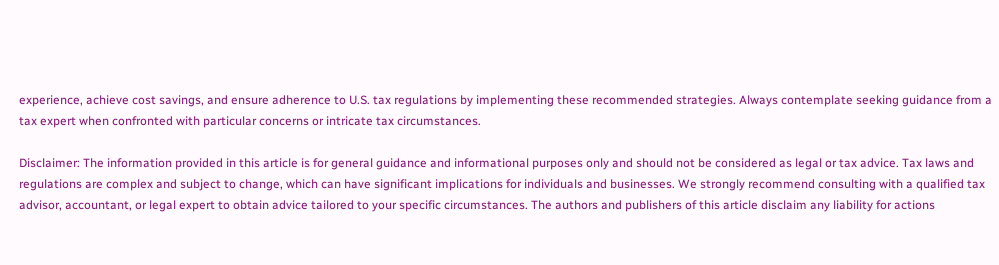experience, achieve cost savings, and ensure adherence to U.S. tax regulations by implementing these recommended strategies. Always contemplate seeking guidance from a tax expert when confronted with particular concerns or intricate tax circumstances.

Disclaimer: The information provided in this article is for general guidance and informational purposes only and should not be considered as legal or tax advice. Tax laws and regulations are complex and subject to change, which can have significant implications for individuals and businesses. We strongly recommend consulting with a qualified tax advisor, accountant, or legal expert to obtain advice tailored to your specific circumstances. The authors and publishers of this article disclaim any liability for actions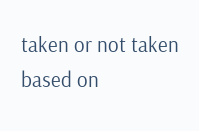taken or not taken based on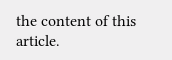the content of this article.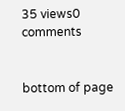35 views0 comments


bottom of page